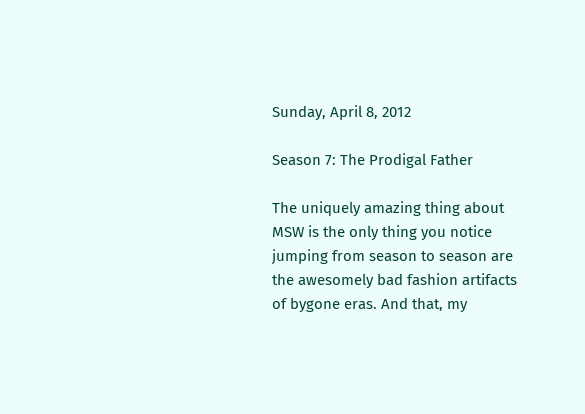Sunday, April 8, 2012

Season 7: The Prodigal Father

The uniquely amazing thing about MSW is the only thing you notice jumping from season to season are the awesomely bad fashion artifacts of bygone eras. And that, my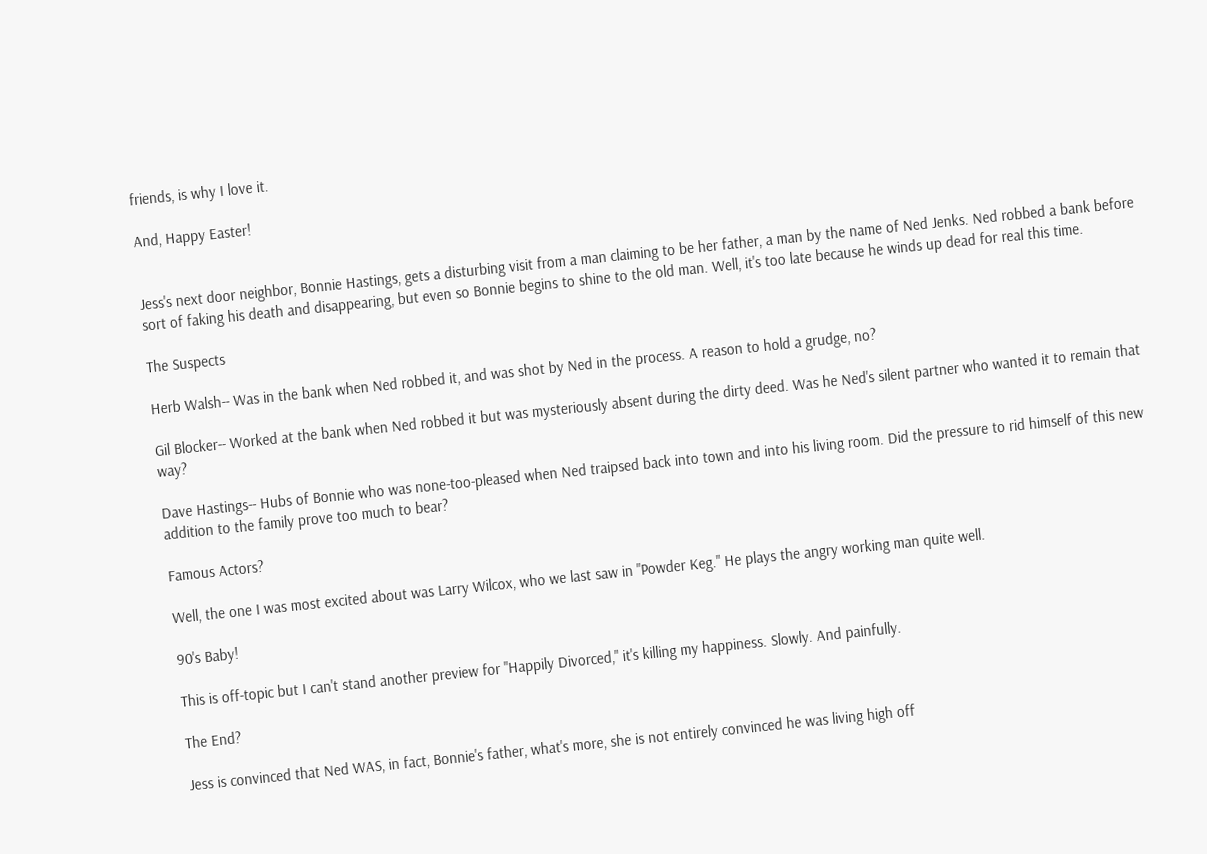friends, is why I love it.

And, Happy Easter!


Jess's next door neighbor, Bonnie Hastings, gets a disturbing visit from a man claiming to be her father, a man by the name of Ned Jenks. Ned robbed a bank before sort of faking his death and disappearing, but even so Bonnie begins to shine to the old man. Well, it's too late because he winds up dead for real this time.

The Suspects

Herb Walsh-- Was in the bank when Ned robbed it, and was shot by Ned in the process. A reason to hold a grudge, no?

Gil Blocker-- Worked at the bank when Ned robbed it but was mysteriously absent during the dirty deed. Was he Ned's silent partner who wanted it to remain that way?

Dave Hastings-- Hubs of Bonnie who was none-too-pleased when Ned traipsed back into town and into his living room. Did the pressure to rid himself of this new addition to the family prove too much to bear?

Famous Actors?

Well, the one I was most excited about was Larry Wilcox, who we last saw in "Powder Keg." He plays the angry working man quite well.

90's Baby!

This is off-topic but I can't stand another preview for "Happily Divorced," it's killing my happiness. Slowly. And painfully.

The End?

Jess is convinced that Ned WAS, in fact, Bonnie's father, what's more, she is not entirely convinced he was living high off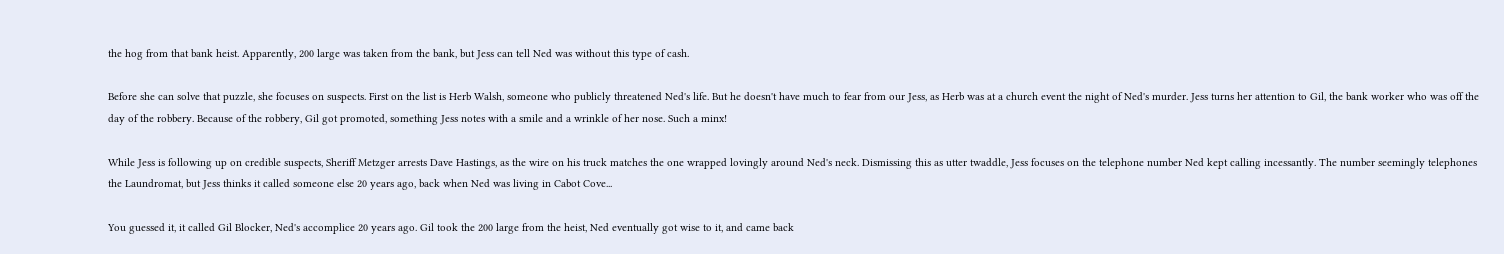the hog from that bank heist. Apparently, 200 large was taken from the bank, but Jess can tell Ned was without this type of cash.

Before she can solve that puzzle, she focuses on suspects. First on the list is Herb Walsh, someone who publicly threatened Ned's life. But he doesn't have much to fear from our Jess, as Herb was at a church event the night of Ned's murder. Jess turns her attention to Gil, the bank worker who was off the day of the robbery. Because of the robbery, Gil got promoted, something Jess notes with a smile and a wrinkle of her nose. Such a minx!

While Jess is following up on credible suspects, Sheriff Metzger arrests Dave Hastings, as the wire on his truck matches the one wrapped lovingly around Ned's neck. Dismissing this as utter twaddle, Jess focuses on the telephone number Ned kept calling incessantly. The number seemingly telephones the Laundromat, but Jess thinks it called someone else 20 years ago, back when Ned was living in Cabot Cove...

You guessed it, it called Gil Blocker, Ned's accomplice 20 years ago. Gil took the 200 large from the heist, Ned eventually got wise to it, and came back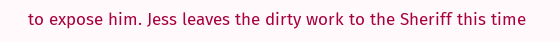to expose him. Jess leaves the dirty work to the Sheriff this time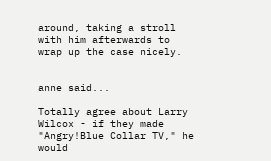around, taking a stroll with him afterwards to wrap up the case nicely.


anne said...

Totally agree about Larry Wilcox - if they made "Angry!Blue Collar TV," he would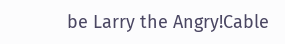be Larry the Angry!Cable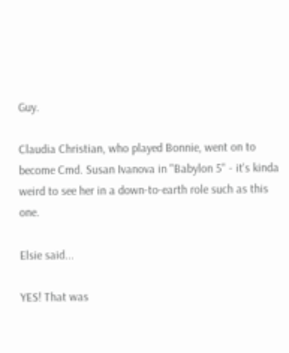Guy.

Claudia Christian, who played Bonnie, went on to become Cmd. Susan Ivanova in "Babylon 5" - it's kinda weird to see her in a down-to-earth role such as this one.

Elsie said...

YES! That was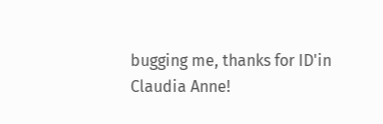bugging me, thanks for ID'in Claudia Anne!